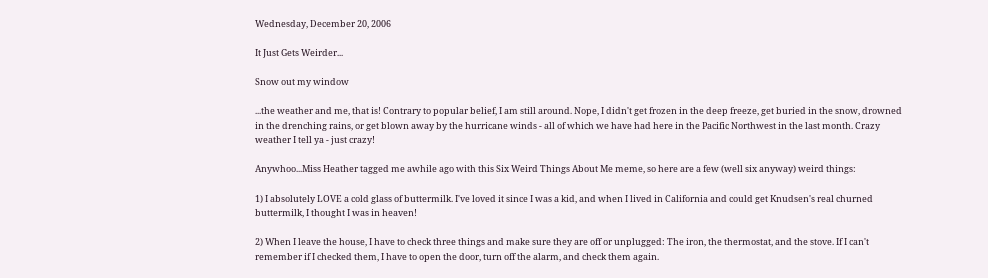Wednesday, December 20, 2006

It Just Gets Weirder...

Snow out my window

...the weather and me, that is! Contrary to popular belief, I am still around. Nope, I didn't get frozen in the deep freeze, get buried in the snow, drowned in the drenching rains, or get blown away by the hurricane winds - all of which we have had here in the Pacific Northwest in the last month. Crazy weather I tell ya - just crazy!

Anywhoo...Miss Heather tagged me awhile ago with this Six Weird Things About Me meme, so here are a few (well six anyway) weird things:

1) I absolutely LOVE a cold glass of buttermilk. I've loved it since I was a kid, and when I lived in California and could get Knudsen's real churned buttermilk, I thought I was in heaven!

2) When I leave the house, I have to check three things and make sure they are off or unplugged: The iron, the thermostat, and the stove. If I can't remember if I checked them, I have to open the door, turn off the alarm, and check them again.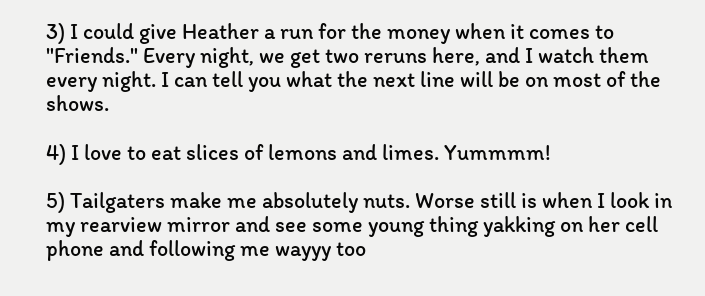3) I could give Heather a run for the money when it comes to "Friends." Every night, we get two reruns here, and I watch them every night. I can tell you what the next line will be on most of the shows.

4) I love to eat slices of lemons and limes. Yummmm!

5) Tailgaters make me absolutely nuts. Worse still is when I look in my rearview mirror and see some young thing yakking on her cell phone and following me wayyy too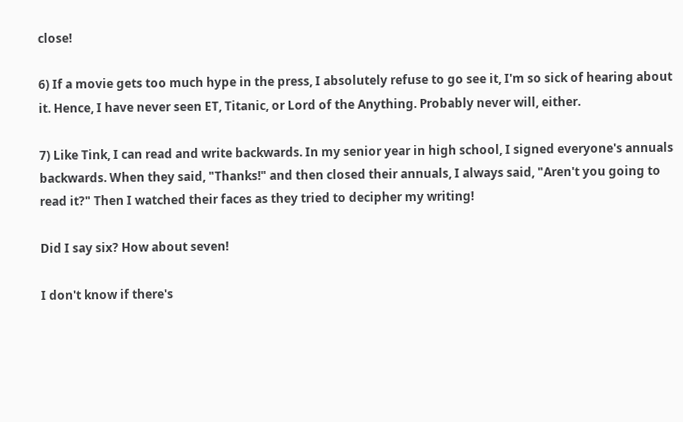close!

6) If a movie gets too much hype in the press, I absolutely refuse to go see it, I'm so sick of hearing about it. Hence, I have never seen ET, Titanic, or Lord of the Anything. Probably never will, either.

7) Like Tink, I can read and write backwards. In my senior year in high school, I signed everyone's annuals backwards. When they said, "Thanks!" and then closed their annuals, I always said, "Aren't you going to read it?" Then I watched their faces as they tried to decipher my writing!

Did I say six? How about seven!

I don't know if there's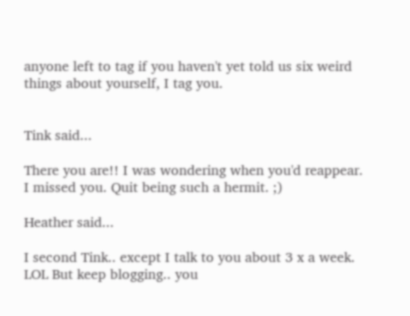anyone left to tag if you haven't yet told us six weird things about yourself, I tag you.


Tink said...

There you are!! I was wondering when you'd reappear. I missed you. Quit being such a hermit. ;)

Heather said...

I second Tink.. except I talk to you about 3 x a week. LOL But keep blogging.. you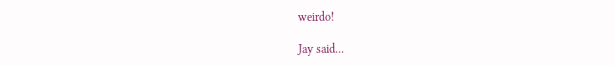weirdo!

Jay said...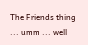The Friends thing ... umm ... well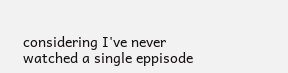considering I've never watched a single eppisode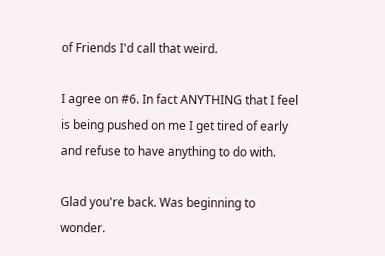of Friends I'd call that weird.

I agree on #6. In fact ANYTHING that I feel is being pushed on me I get tired of early and refuse to have anything to do with.

Glad you're back. Was beginning to wonder.